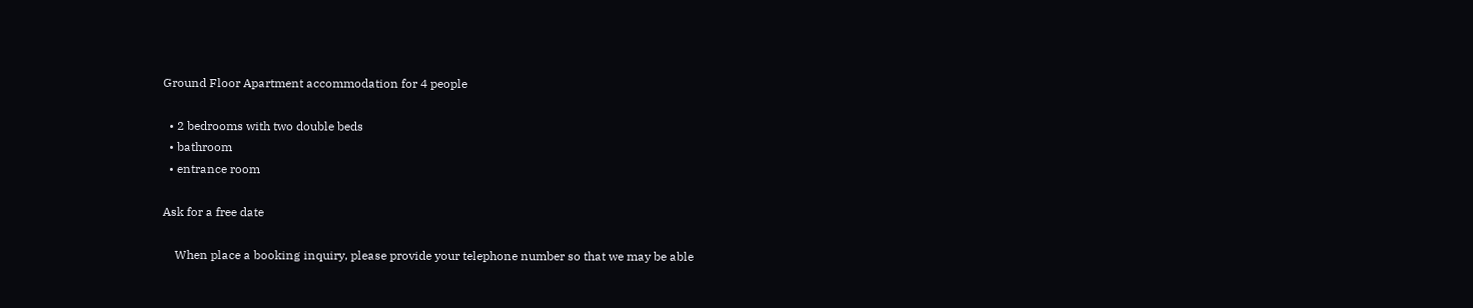Ground Floor Apartment accommodation for 4 people

  • 2 bedrooms with two double beds
  • bathroom
  • entrance room

Ask for a free date

    When place a booking inquiry, please provide your telephone number so that we may be able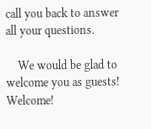call you back to answer all your questions.

    We would be glad to welcome you as guests! Welcome!